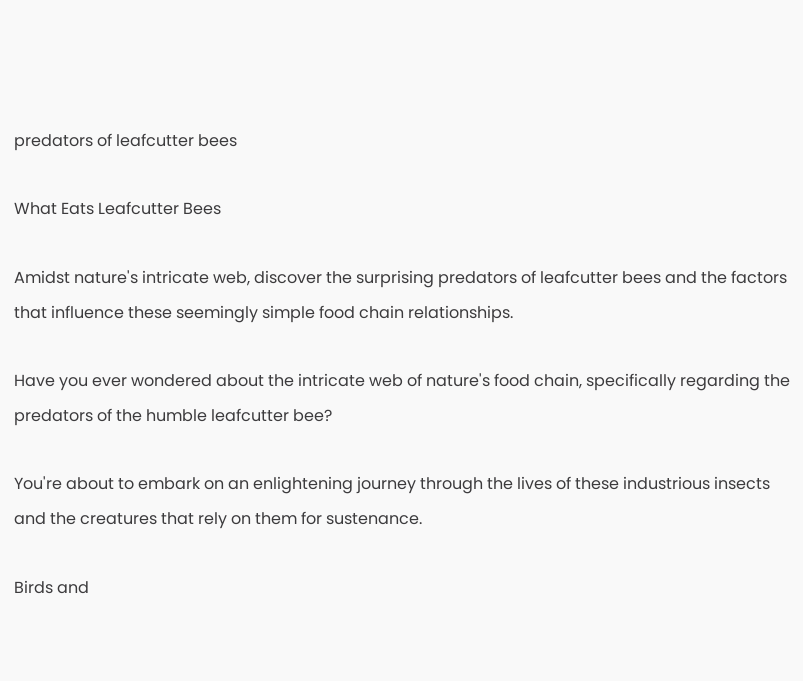predators of leafcutter bees

What Eats Leafcutter Bees

Amidst nature's intricate web, discover the surprising predators of leafcutter bees and the factors that influence these seemingly simple food chain relationships.

Have you ever wondered about the intricate web of nature's food chain, specifically regarding the predators of the humble leafcutter bee?

You're about to embark on an enlightening journey through the lives of these industrious insects and the creatures that rely on them for sustenance.

Birds and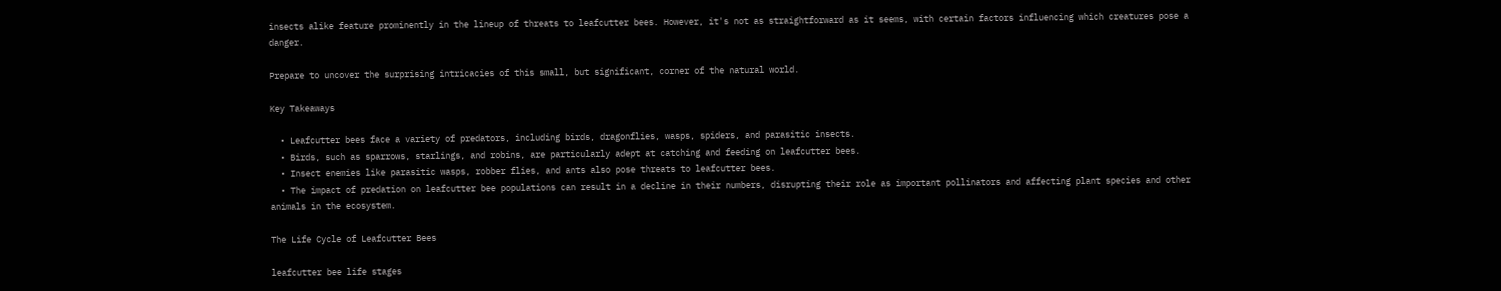insects alike feature prominently in the lineup of threats to leafcutter bees. However, it's not as straightforward as it seems, with certain factors influencing which creatures pose a danger.

Prepare to uncover the surprising intricacies of this small, but significant, corner of the natural world.

Key Takeaways

  • Leafcutter bees face a variety of predators, including birds, dragonflies, wasps, spiders, and parasitic insects.
  • Birds, such as sparrows, starlings, and robins, are particularly adept at catching and feeding on leafcutter bees.
  • Insect enemies like parasitic wasps, robber flies, and ants also pose threats to leafcutter bees.
  • The impact of predation on leafcutter bee populations can result in a decline in their numbers, disrupting their role as important pollinators and affecting plant species and other animals in the ecosystem.

The Life Cycle of Leafcutter Bees

leafcutter bee life stages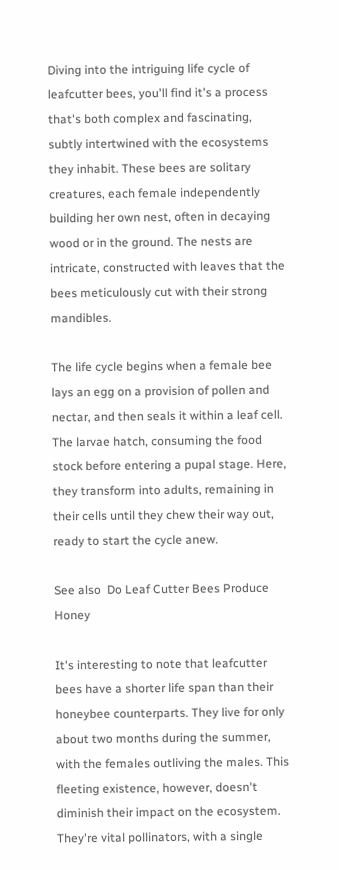Diving into the intriguing life cycle of leafcutter bees, you'll find it's a process that's both complex and fascinating, subtly intertwined with the ecosystems they inhabit. These bees are solitary creatures, each female independently building her own nest, often in decaying wood or in the ground. The nests are intricate, constructed with leaves that the bees meticulously cut with their strong mandibles.

The life cycle begins when a female bee lays an egg on a provision of pollen and nectar, and then seals it within a leaf cell. The larvae hatch, consuming the food stock before entering a pupal stage. Here, they transform into adults, remaining in their cells until they chew their way out, ready to start the cycle anew.

See also  Do Leaf Cutter Bees Produce Honey

It's interesting to note that leafcutter bees have a shorter life span than their honeybee counterparts. They live for only about two months during the summer, with the females outliving the males. This fleeting existence, however, doesn't diminish their impact on the ecosystem. They're vital pollinators, with a single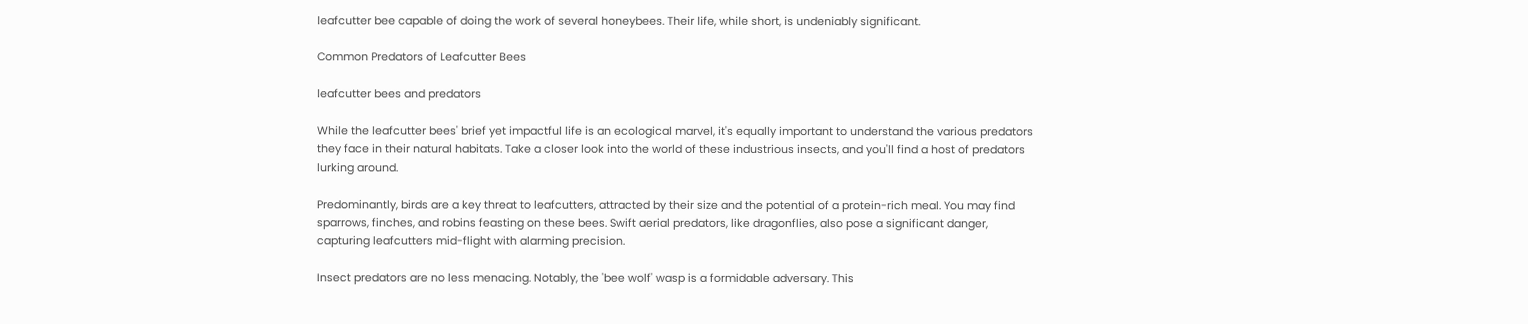leafcutter bee capable of doing the work of several honeybees. Their life, while short, is undeniably significant.

Common Predators of Leafcutter Bees

leafcutter bees and predators

While the leafcutter bees' brief yet impactful life is an ecological marvel, it's equally important to understand the various predators they face in their natural habitats. Take a closer look into the world of these industrious insects, and you'll find a host of predators lurking around.

Predominantly, birds are a key threat to leafcutters, attracted by their size and the potential of a protein-rich meal. You may find sparrows, finches, and robins feasting on these bees. Swift aerial predators, like dragonflies, also pose a significant danger, capturing leafcutters mid-flight with alarming precision.

Insect predators are no less menacing. Notably, the 'bee wolf' wasp is a formidable adversary. This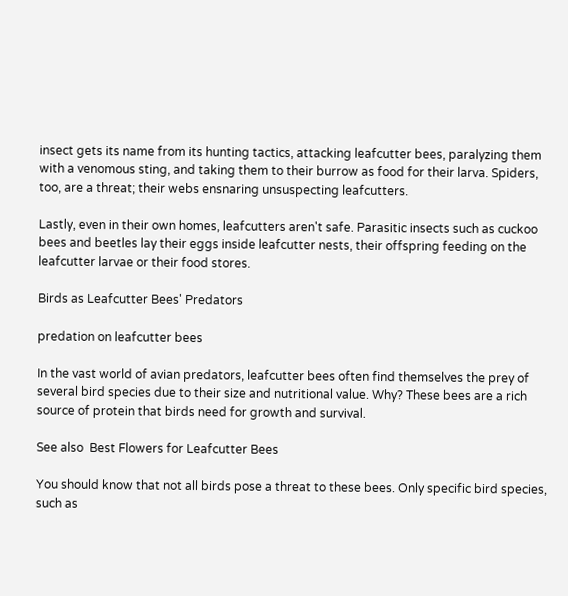insect gets its name from its hunting tactics, attacking leafcutter bees, paralyzing them with a venomous sting, and taking them to their burrow as food for their larva. Spiders, too, are a threat; their webs ensnaring unsuspecting leafcutters.

Lastly, even in their own homes, leafcutters aren't safe. Parasitic insects such as cuckoo bees and beetles lay their eggs inside leafcutter nests, their offspring feeding on the leafcutter larvae or their food stores.

Birds as Leafcutter Bees' Predators

predation on leafcutter bees

In the vast world of avian predators, leafcutter bees often find themselves the prey of several bird species due to their size and nutritional value. Why? These bees are a rich source of protein that birds need for growth and survival.

See also  Best Flowers for Leafcutter Bees

You should know that not all birds pose a threat to these bees. Only specific bird species, such as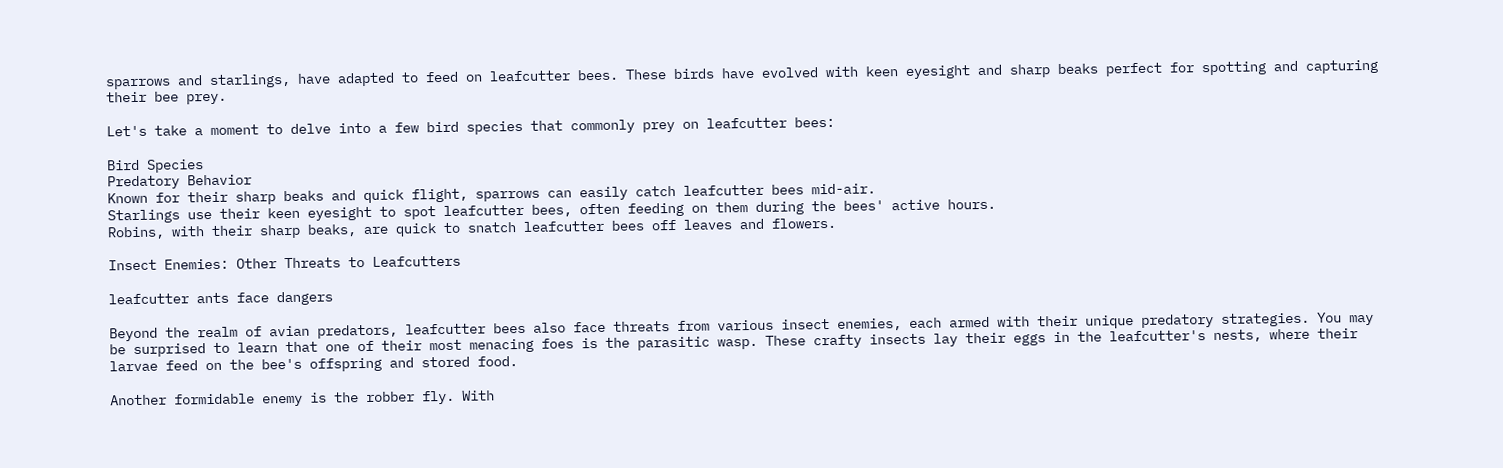sparrows and starlings, have adapted to feed on leafcutter bees. These birds have evolved with keen eyesight and sharp beaks perfect for spotting and capturing their bee prey.

Let's take a moment to delve into a few bird species that commonly prey on leafcutter bees:

Bird Species
Predatory Behavior
Known for their sharp beaks and quick flight, sparrows can easily catch leafcutter bees mid-air.
Starlings use their keen eyesight to spot leafcutter bees, often feeding on them during the bees' active hours.
Robins, with their sharp beaks, are quick to snatch leafcutter bees off leaves and flowers.

Insect Enemies: Other Threats to Leafcutters

leafcutter ants face dangers

Beyond the realm of avian predators, leafcutter bees also face threats from various insect enemies, each armed with their unique predatory strategies. You may be surprised to learn that one of their most menacing foes is the parasitic wasp. These crafty insects lay their eggs in the leafcutter's nests, where their larvae feed on the bee's offspring and stored food.

Another formidable enemy is the robber fly. With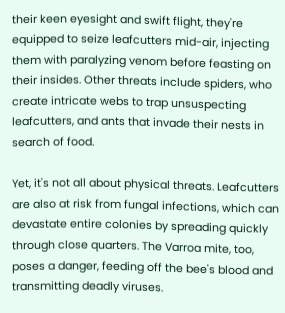their keen eyesight and swift flight, they're equipped to seize leafcutters mid-air, injecting them with paralyzing venom before feasting on their insides. Other threats include spiders, who create intricate webs to trap unsuspecting leafcutters, and ants that invade their nests in search of food.

Yet, it's not all about physical threats. Leafcutters are also at risk from fungal infections, which can devastate entire colonies by spreading quickly through close quarters. The Varroa mite, too, poses a danger, feeding off the bee's blood and transmitting deadly viruses.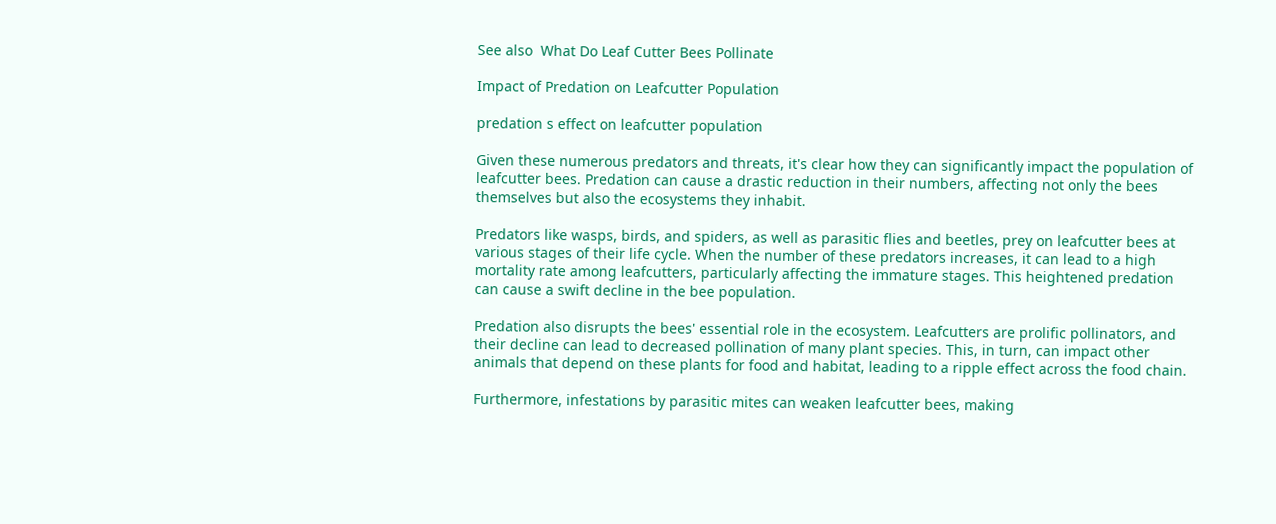See also  What Do Leaf Cutter Bees Pollinate

Impact of Predation on Leafcutter Population

predation s effect on leafcutter population

Given these numerous predators and threats, it's clear how they can significantly impact the population of leafcutter bees. Predation can cause a drastic reduction in their numbers, affecting not only the bees themselves but also the ecosystems they inhabit.

Predators like wasps, birds, and spiders, as well as parasitic flies and beetles, prey on leafcutter bees at various stages of their life cycle. When the number of these predators increases, it can lead to a high mortality rate among leafcutters, particularly affecting the immature stages. This heightened predation can cause a swift decline in the bee population.

Predation also disrupts the bees' essential role in the ecosystem. Leafcutters are prolific pollinators, and their decline can lead to decreased pollination of many plant species. This, in turn, can impact other animals that depend on these plants for food and habitat, leading to a ripple effect across the food chain.

Furthermore, infestations by parasitic mites can weaken leafcutter bees, making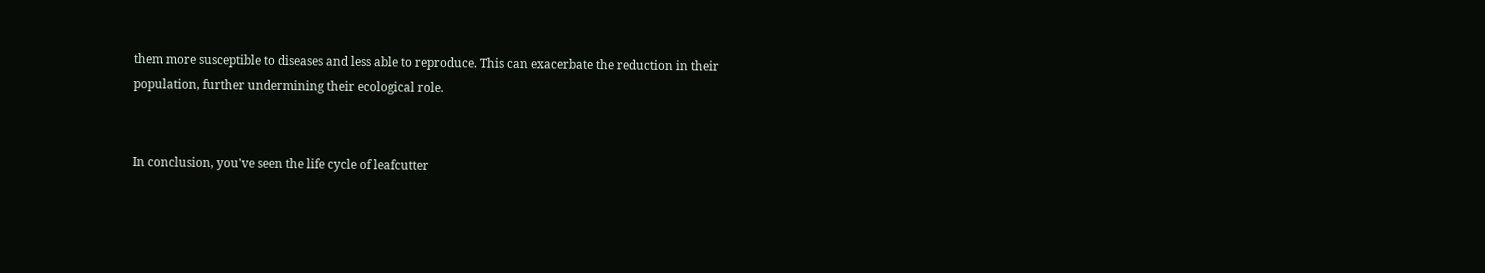them more susceptible to diseases and less able to reproduce. This can exacerbate the reduction in their population, further undermining their ecological role.


In conclusion, you've seen the life cycle of leafcutter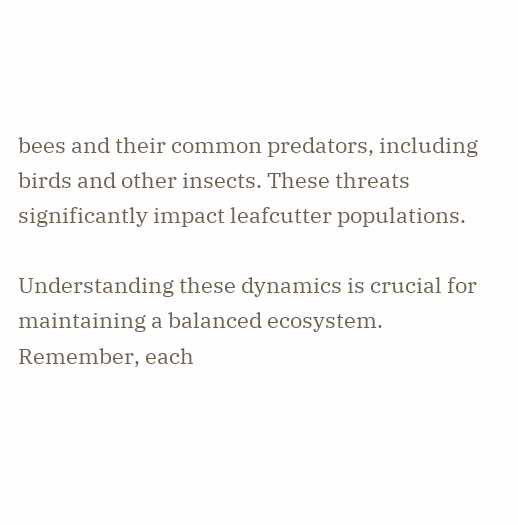bees and their common predators, including birds and other insects. These threats significantly impact leafcutter populations.

Understanding these dynamics is crucial for maintaining a balanced ecosystem. Remember, each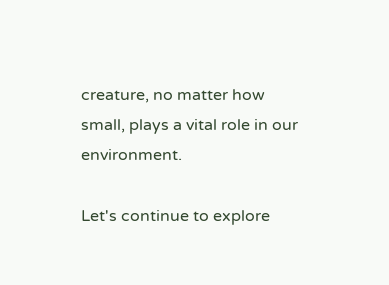creature, no matter how small, plays a vital role in our environment.

Let's continue to explore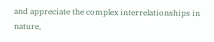and appreciate the complex interrelationships in nature,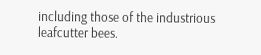including those of the industrious leafcutter bees.